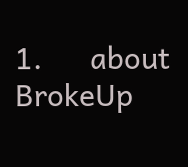1.      about BrokeUp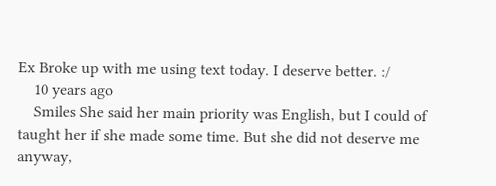Ex Broke up with me using text today. I deserve better. :/
    10 years ago
    Smiles She said her main priority was English, but I could of taught her if she made some time. But she did not deserve me anyway,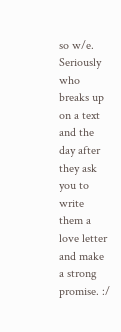so w/e. Seriously who breaks up on a text and the day after they ask you to write them a love letter and make a strong promise. :/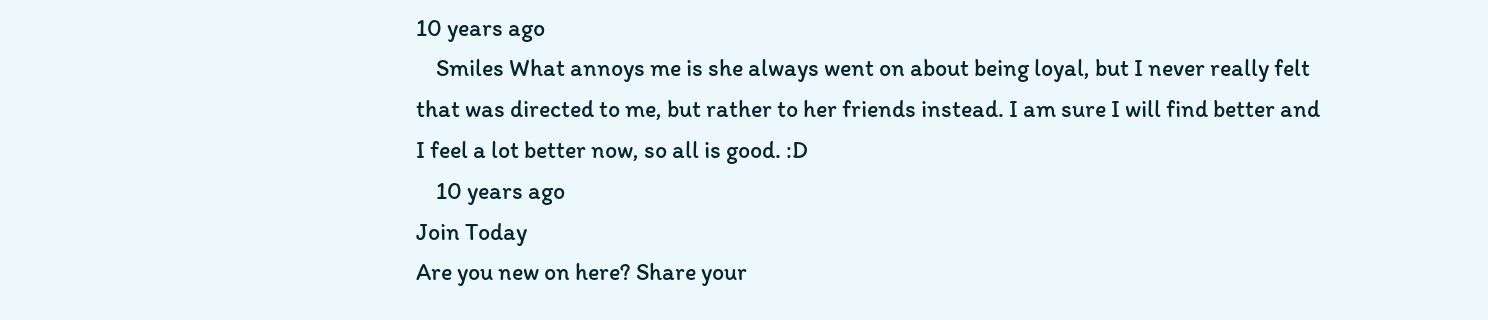10 years ago
    Smiles What annoys me is she always went on about being loyal, but I never really felt that was directed to me, but rather to her friends instead. I am sure I will find better and I feel a lot better now, so all is good. :D
    10 years ago
Join Today
Are you new on here? Share your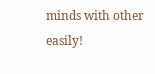minds with other easily!